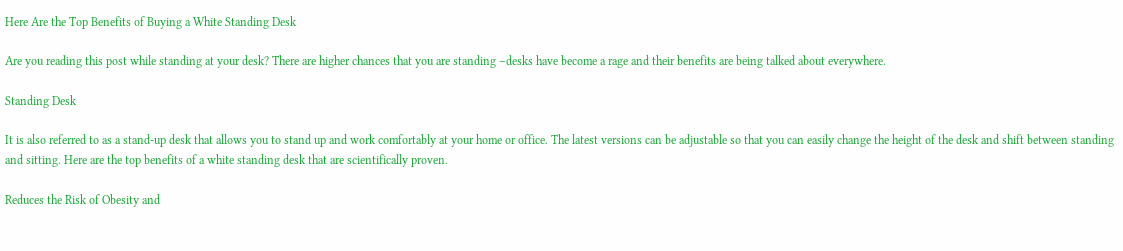Here Are the Top Benefits of Buying a White Standing Desk

Are you reading this post while standing at your desk? There are higher chances that you are standing –desks have become a rage and their benefits are being talked about everywhere.

Standing Desk

It is also referred to as a stand-up desk that allows you to stand up and work comfortably at your home or office. The latest versions can be adjustable so that you can easily change the height of the desk and shift between standing and sitting. Here are the top benefits of a white standing desk that are scientifically proven.

Reduces the Risk of Obesity and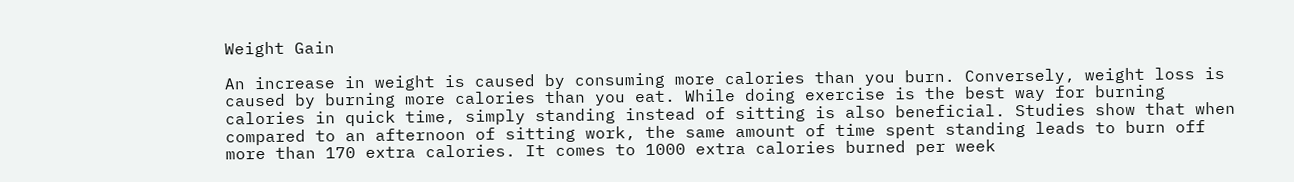Weight Gain

An increase in weight is caused by consuming more calories than you burn. Conversely, weight loss is caused by burning more calories than you eat. While doing exercise is the best way for burning calories in quick time, simply standing instead of sitting is also beneficial. Studies show that when compared to an afternoon of sitting work, the same amount of time spent standing leads to burn off more than 170 extra calories. It comes to 1000 extra calories burned per week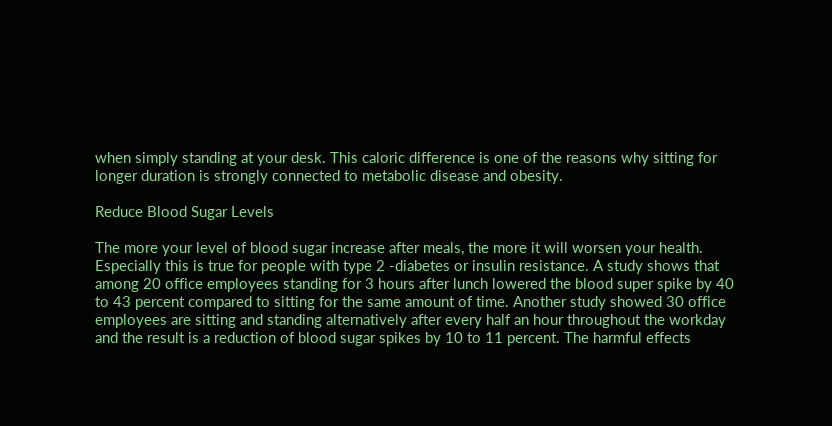when simply standing at your desk. This caloric difference is one of the reasons why sitting for longer duration is strongly connected to metabolic disease and obesity.

Reduce Blood Sugar Levels

The more your level of blood sugar increase after meals, the more it will worsen your health. Especially this is true for people with type 2 -diabetes or insulin resistance. A study shows that among 20 office employees standing for 3 hours after lunch lowered the blood super spike by 40 to 43 percent compared to sitting for the same amount of time. Another study showed 30 office employees are sitting and standing alternatively after every half an hour throughout the workday and the result is a reduction of blood sugar spikes by 10 to 11 percent. The harmful effects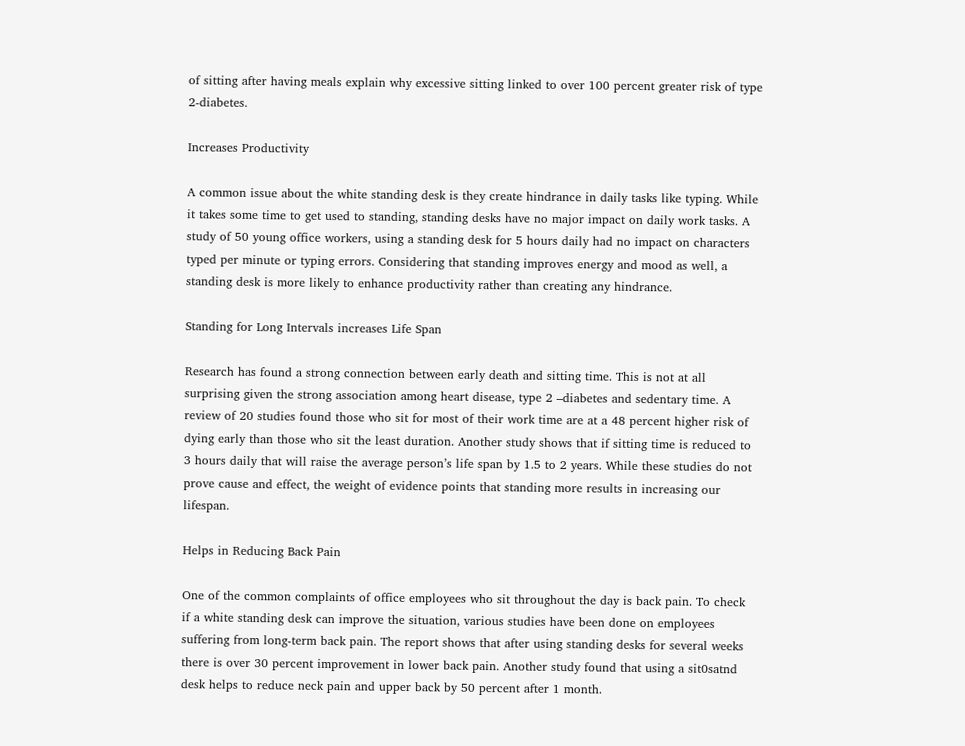of sitting after having meals explain why excessive sitting linked to over 100 percent greater risk of type 2-diabetes.

Increases Productivity

A common issue about the white standing desk is they create hindrance in daily tasks like typing. While it takes some time to get used to standing, standing desks have no major impact on daily work tasks. A study of 50 young office workers, using a standing desk for 5 hours daily had no impact on characters typed per minute or typing errors. Considering that standing improves energy and mood as well, a standing desk is more likely to enhance productivity rather than creating any hindrance.

Standing for Long Intervals increases Life Span

Research has found a strong connection between early death and sitting time. This is not at all surprising given the strong association among heart disease, type 2 –diabetes and sedentary time. A review of 20 studies found those who sit for most of their work time are at a 48 percent higher risk of dying early than those who sit the least duration. Another study shows that if sitting time is reduced to 3 hours daily that will raise the average person’s life span by 1.5 to 2 years. While these studies do not prove cause and effect, the weight of evidence points that standing more results in increasing our lifespan.

Helps in Reducing Back Pain

One of the common complaints of office employees who sit throughout the day is back pain. To check if a white standing desk can improve the situation, various studies have been done on employees suffering from long-term back pain. The report shows that after using standing desks for several weeks there is over 30 percent improvement in lower back pain. Another study found that using a sit0satnd desk helps to reduce neck pain and upper back by 50 percent after 1 month.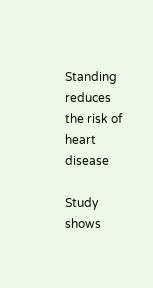Standing reduces the risk of heart disease

Study shows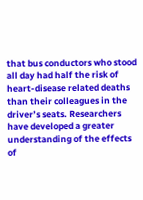that bus conductors who stood all day had half the risk of heart-disease related deaths than their colleagues in the driver’s seats. Researchers have developed a greater understanding of the effects of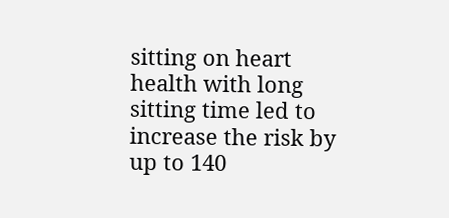sitting on heart health with long sitting time led to increase the risk by up to 140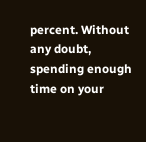percent. Without any doubt, spending enough time on your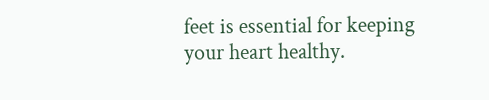feet is essential for keeping your heart healthy.